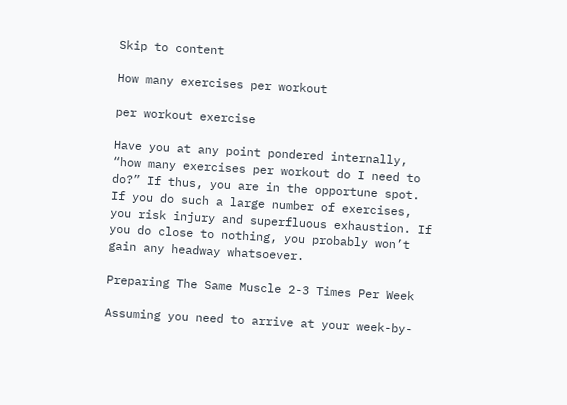Skip to content

How many exercises per workout

per workout exercise

Have you at any point pondered internally, “how many exercises per workout do I need to do?” If thus, you are in the opportune spot. If you do such a large number of exercises, you risk injury and superfluous exhaustion. If you do close to nothing, you probably won’t gain any headway whatsoever.

Preparing The Same Muscle 2-3 Times Per Week

Assuming you need to arrive at your week-by-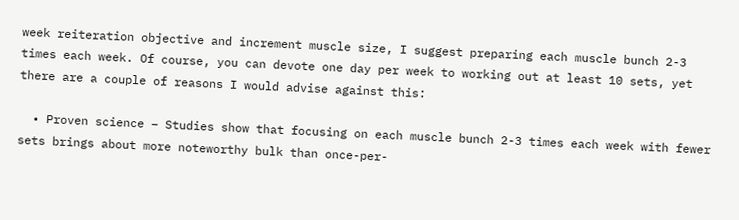week reiteration objective and increment muscle size, I suggest preparing each muscle bunch 2-3 times each week. Of course, you can devote one day per week to working out at least 10 sets, yet there are a couple of reasons I would advise against this:

  • Proven science – Studies show that focusing on each muscle bunch 2-3 times each week with fewer sets brings about more noteworthy bulk than once-per-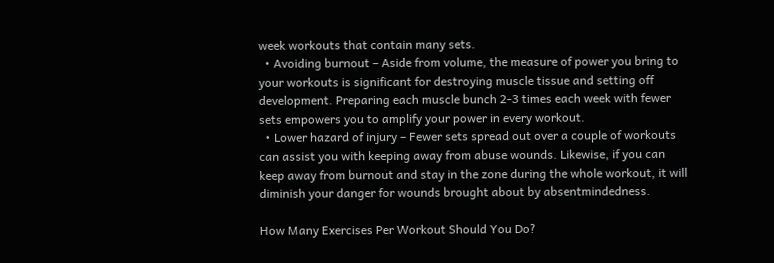week workouts that contain many sets.
  • Avoiding burnout – Aside from volume, the measure of power you bring to your workouts is significant for destroying muscle tissue and setting off development. Preparing each muscle bunch 2-3 times each week with fewer sets empowers you to amplify your power in every workout.
  • Lower hazard of injury – Fewer sets spread out over a couple of workouts can assist you with keeping away from abuse wounds. Likewise, if you can keep away from burnout and stay in the zone during the whole workout, it will diminish your danger for wounds brought about by absentmindedness.

How Many Exercises Per Workout Should You Do?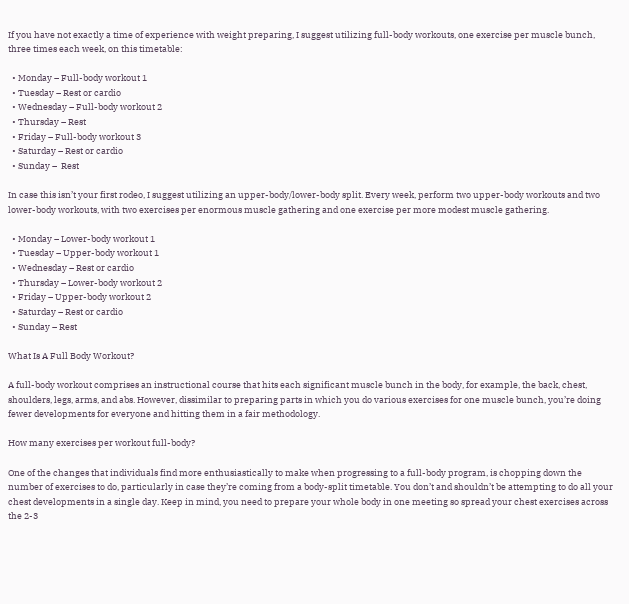If you have not exactly a time of experience with weight preparing, I suggest utilizing full-body workouts, one exercise per muscle bunch, three times each week, on this timetable:

  • Monday – Full-body workout 1
  • Tuesday – Rest or cardio
  • Wednesday – Full-body workout 2
  • Thursday – Rest
  • Friday – Full-body workout 3
  • Saturday – Rest or cardio
  • Sunday –  Rest

In case this isn’t your first rodeo, I suggest utilizing an upper-body/lower-body split. Every week, perform two upper-body workouts and two lower-body workouts, with two exercises per enormous muscle gathering and one exercise per more modest muscle gathering.

  • Monday – Lower-body workout 1
  • Tuesday – Upper-body workout 1
  • Wednesday – Rest or cardio
  • Thursday – Lower-body workout 2
  • Friday – Upper-body workout 2
  • Saturday – Rest or cardio
  • Sunday – Rest

What Is A Full Body Workout?

A full-body workout comprises an instructional course that hits each significant muscle bunch in the body, for example, the back, chest, shoulders, legs, arms, and abs. However, dissimilar to preparing parts in which you do various exercises for one muscle bunch, you’re doing fewer developments for everyone and hitting them in a fair methodology.

How many exercises per workout full-body?

One of the changes that individuals find more enthusiastically to make when progressing to a full-body program, is chopping down the number of exercises to do, particularly in case they’re coming from a body-split timetable. You don’t and shouldn’t be attempting to do all your chest developments in a single day. Keep in mind, you need to prepare your whole body in one meeting so spread your chest exercises across the 2-3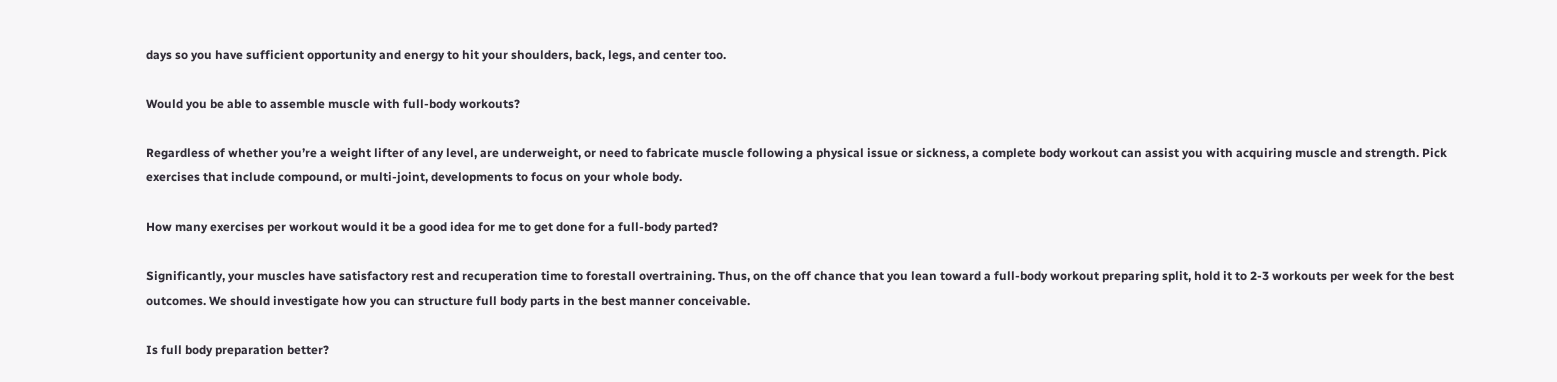days so you have sufficient opportunity and energy to hit your shoulders, back, legs, and center too.

Would you be able to assemble muscle with full-body workouts?

Regardless of whether you’re a weight lifter of any level, are underweight, or need to fabricate muscle following a physical issue or sickness, a complete body workout can assist you with acquiring muscle and strength. Pick exercises that include compound, or multi-joint, developments to focus on your whole body.

How many exercises per workout would it be a good idea for me to get done for a full-body parted?

Significantly, your muscles have satisfactory rest and recuperation time to forestall overtraining. Thus, on the off chance that you lean toward a full-body workout preparing split, hold it to 2-3 workouts per week for the best outcomes. We should investigate how you can structure full body parts in the best manner conceivable.

Is full body preparation better?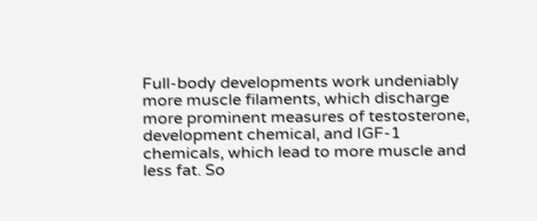Full-body developments work undeniably more muscle filaments, which discharge more prominent measures of testosterone, development chemical, and IGF-1 chemicals, which lead to more muscle and less fat. So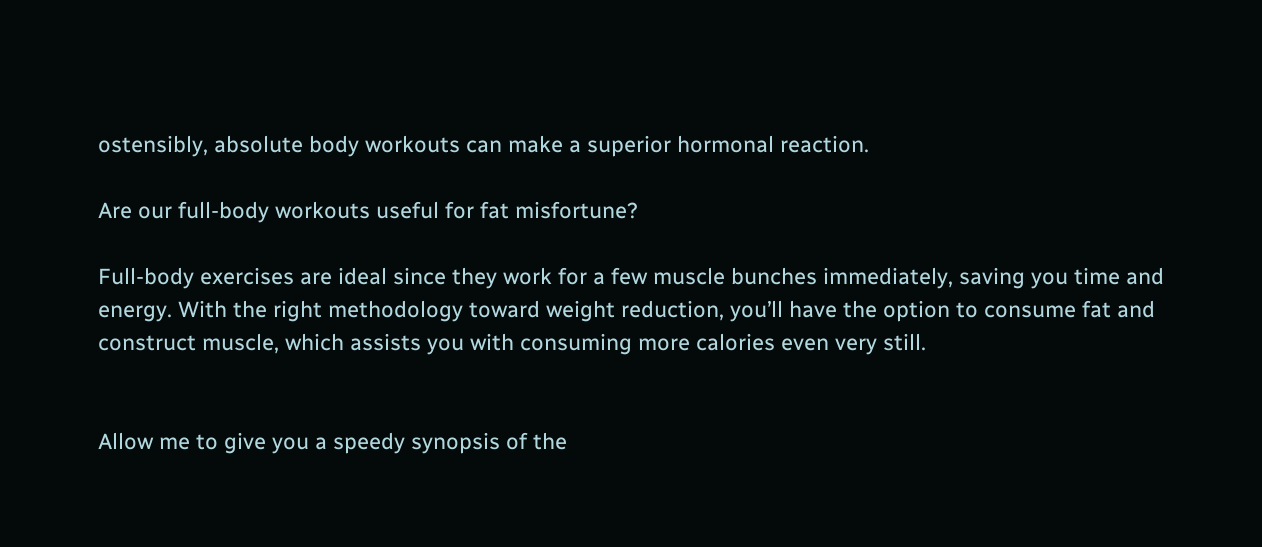ostensibly, absolute body workouts can make a superior hormonal reaction.

Are our full-body workouts useful for fat misfortune?

Full-body exercises are ideal since they work for a few muscle bunches immediately, saving you time and energy. With the right methodology toward weight reduction, you’ll have the option to consume fat and construct muscle, which assists you with consuming more calories even very still.


Allow me to give you a speedy synopsis of the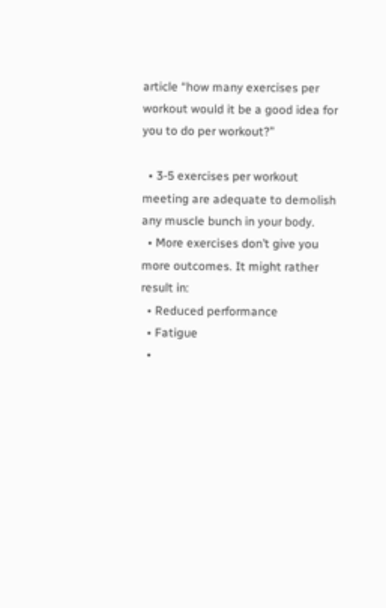article “how many exercises per workout would it be a good idea for you to do per workout?”

  • 3-5 exercises per workout meeting are adequate to demolish any muscle bunch in your body.
  • More exercises don’t give you more outcomes. It might rather result in:
  • Reduced performance
  • Fatigue
  •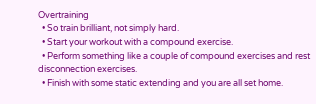Overtraining
  • So train brilliant, not simply hard.
  • Start your workout with a compound exercise.
  • Perform something like a couple of compound exercises and rest disconnection exercises.
  • Finish with some static extending and you are all set home.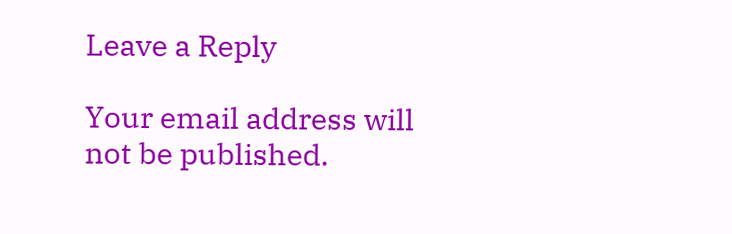Leave a Reply

Your email address will not be published.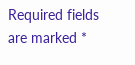Required fields are marked *